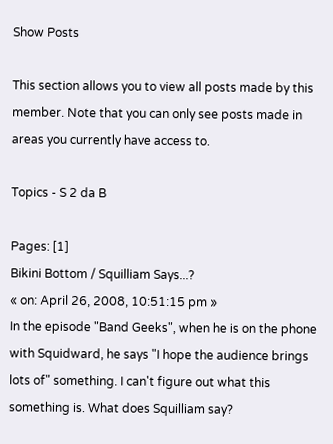Show Posts

This section allows you to view all posts made by this member. Note that you can only see posts made in areas you currently have access to.

Topics - S 2 da B

Pages: [1]
Bikini Bottom / Squilliam Says...?
« on: April 26, 2008, 10:51:15 pm »
In the episode "Band Geeks", when he is on the phone with Squidward, he says "I hope the audience brings lots of" something. I can't figure out what this something is. What does Squilliam say?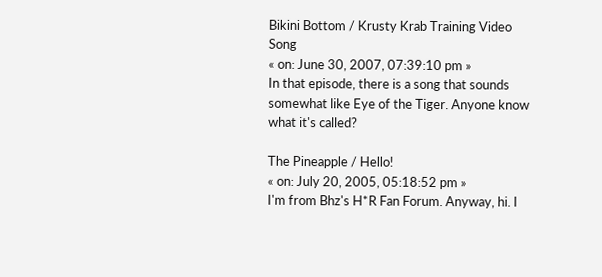Bikini Bottom / Krusty Krab Training Video Song
« on: June 30, 2007, 07:39:10 pm »
In that episode, there is a song that sounds somewhat like Eye of the Tiger. Anyone know what it's called?

The Pineapple / Hello!
« on: July 20, 2005, 05:18:52 pm »
I'm from Bhz's H*R Fan Forum. Anyway, hi. I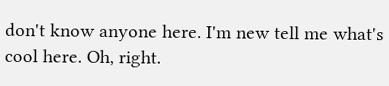don't know anyone here. I'm new tell me what's cool here. Oh, right.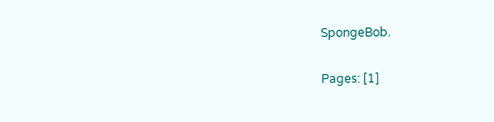SpongeBob.

Pages: [1]